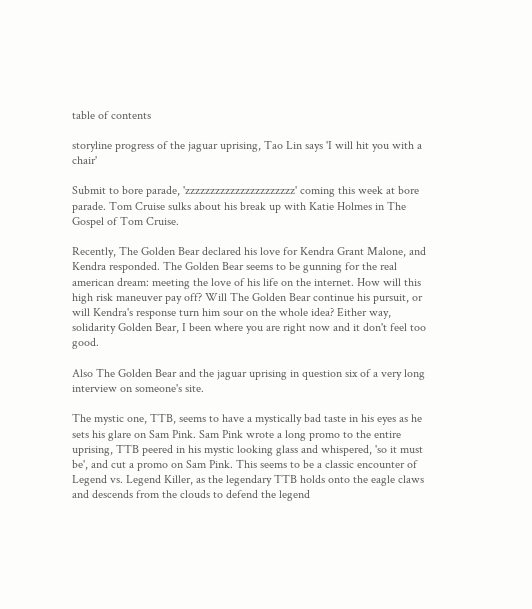table of contents

storyline progress of the jaguar uprising, Tao Lin says 'I will hit you with a chair'

Submit to bore parade, 'zzzzzzzzzzzzzzzzzzzzzz' coming this week at bore parade. Tom Cruise sulks about his break up with Katie Holmes in The Gospel of Tom Cruise.

Recently, The Golden Bear declared his love for Kendra Grant Malone, and Kendra responded. The Golden Bear seems to be gunning for the real american dream: meeting the love of his life on the internet. How will this high risk maneuver pay off? Will The Golden Bear continue his pursuit, or will Kendra's response turn him sour on the whole idea? Either way, solidarity Golden Bear, I been where you are right now and it don't feel too good.

Also The Golden Bear and the jaguar uprising in question six of a very long interview on someone's site.

The mystic one, TTB, seems to have a mystically bad taste in his eyes as he sets his glare on Sam Pink. Sam Pink wrote a long promo to the entire uprising, TTB peered in his mystic looking glass and whispered, 'so it must be', and cut a promo on Sam Pink. This seems to be a classic encounter of Legend vs. Legend Killer, as the legendary TTB holds onto the eagle claws and descends from the clouds to defend the legend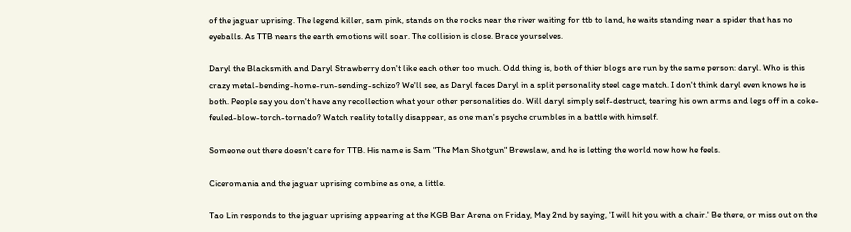of the jaguar uprising. The legend killer, sam pink, stands on the rocks near the river waiting for ttb to land, he waits standing near a spider that has no eyeballs. As TTB nears the earth emotions will soar. The collision is close. Brace yourselves.

Daryl the Blacksmith and Daryl Strawberry don't like each other too much. Odd thing is, both of thier blogs are run by the same person: daryl. Who is this crazy metal-bending-home-run-sending-schizo? We'll see, as Daryl faces Daryl in a split personality steel cage match. I don't think daryl even knows he is both. People say you don't have any recollection what your other personalities do. Will daryl simply self-destruct, tearing his own arms and legs off in a coke-feuled-blow-torch-tornado? Watch reality totally disappear, as one man's psyche crumbles in a battle with himself.

Someone out there doesn't care for TTB. His name is Sam "The Man Shotgun" Brewslaw, and he is letting the world now how he feels.

Ciceromania and the jaguar uprising combine as one, a little.

Tao Lin responds to the jaguar uprising appearing at the KGB Bar Arena on Friday, May 2nd by saying, 'I will hit you with a chair.' Be there, or miss out on the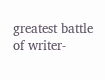greatest battle of writer-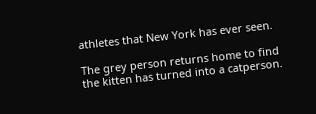athletes that New York has ever seen.

The grey person returns home to find the kitten has turned into a catperson.